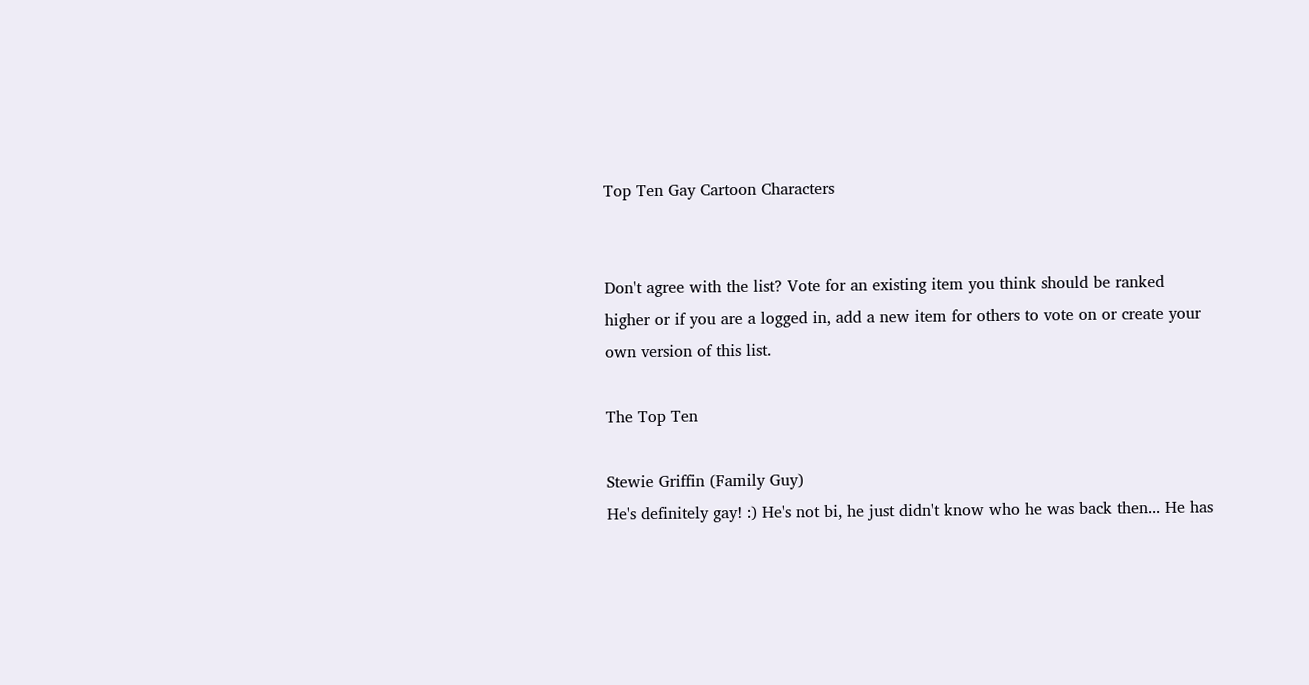Top Ten Gay Cartoon Characters


Don't agree with the list? Vote for an existing item you think should be ranked higher or if you are a logged in, add a new item for others to vote on or create your own version of this list.

The Top Ten

Stewie Griffin (Family Guy)
He's definitely gay! :) He's not bi, he just didn't know who he was back then... He has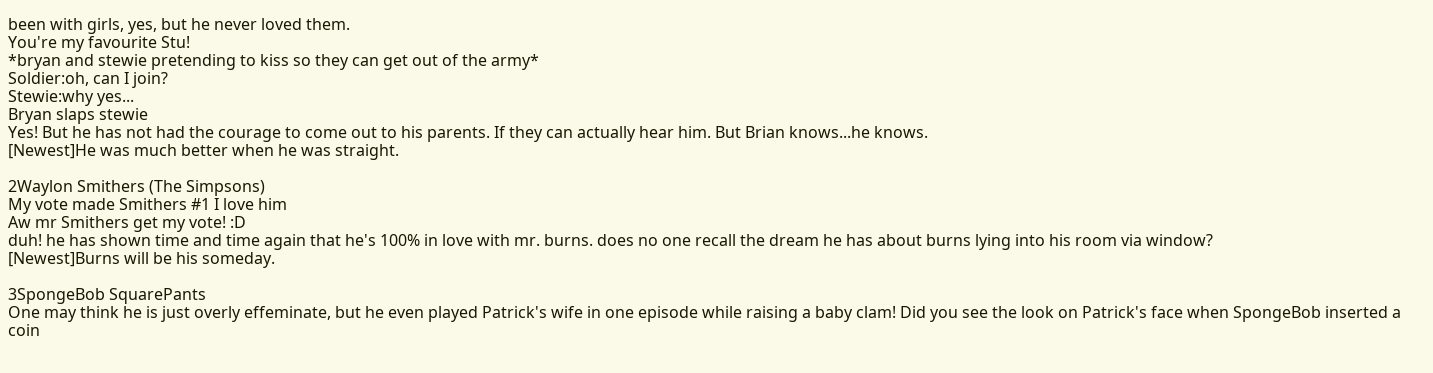been with girls, yes, but he never loved them.
You're my favourite Stu!
*bryan and stewie pretending to kiss so they can get out of the army*
Soldier:oh, can I join?
Stewie:why yes...
Bryan slaps stewie
Yes! But he has not had the courage to come out to his parents. If they can actually hear him. But Brian knows...he knows.
[Newest]He was much better when he was straight.

2Waylon Smithers (The Simpsons)
My vote made Smithers #1 I love him
Aw mr Smithers get my vote! :D
duh! he has shown time and time again that he's 100% in love with mr. burns. does no one recall the dream he has about burns lying into his room via window?
[Newest]Burns will be his someday.

3SpongeBob SquarePants
One may think he is just overly effeminate, but he even played Patrick's wife in one episode while raising a baby clam! Did you see the look on Patrick's face when SpongeBob inserted a coin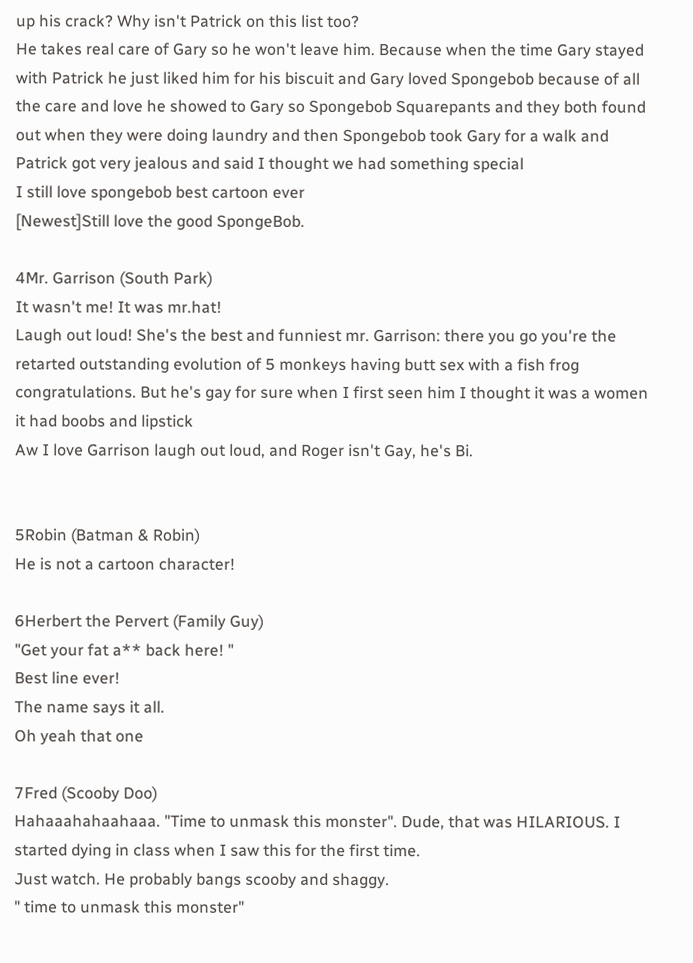up his crack? Why isn't Patrick on this list too?
He takes real care of Gary so he won't leave him. Because when the time Gary stayed with Patrick he just liked him for his biscuit and Gary loved Spongebob because of all the care and love he showed to Gary so Spongebob Squarepants and they both found out when they were doing laundry and then Spongebob took Gary for a walk and Patrick got very jealous and said I thought we had something special
I still love spongebob best cartoon ever
[Newest]Still love the good SpongeBob.

4Mr. Garrison (South Park)
It wasn't me! It was mr.hat!
Laugh out loud! She's the best and funniest mr. Garrison: there you go you're the retarted outstanding evolution of 5 monkeys having butt sex with a fish frog congratulations. But he's gay for sure when I first seen him I thought it was a women it had boobs and lipstick
Aw I love Garrison laugh out loud, and Roger isn't Gay, he's Bi.


5Robin (Batman & Robin)
He is not a cartoon character!

6Herbert the Pervert (Family Guy)
"Get your fat a** back here! "
Best line ever!
The name says it all.
Oh yeah that one

7Fred (Scooby Doo)
Hahaaahahaahaaa. "Time to unmask this monster". Dude, that was HILARIOUS. I started dying in class when I saw this for the first time.
Just watch. He probably bangs scooby and shaggy.
" time to unmask this monster"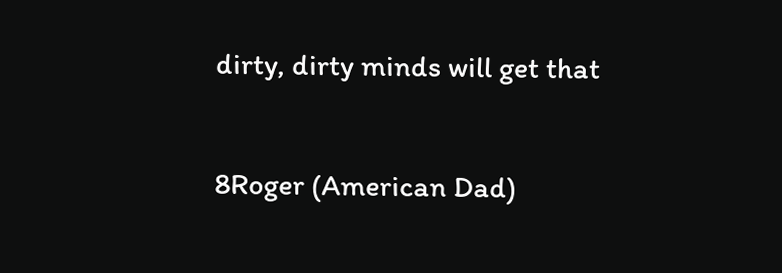dirty, dirty minds will get that

8Roger (American Dad)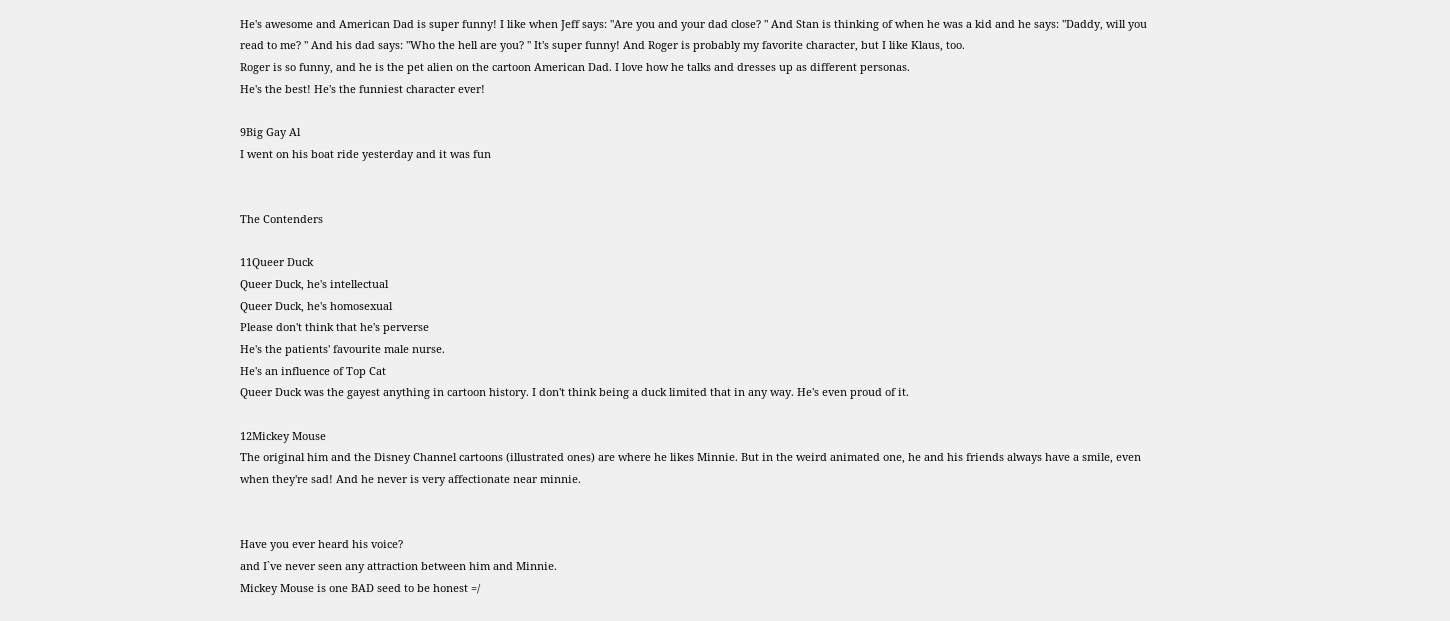He's awesome and American Dad is super funny! I like when Jeff says: "Are you and your dad close? " And Stan is thinking of when he was a kid and he says: "Daddy, will you read to me? " And his dad says: "Who the hell are you? " It's super funny! And Roger is probably my favorite character, but I like Klaus, too.
Roger is so funny, and he is the pet alien on the cartoon American Dad. I love how he talks and dresses up as different personas.
He's the best! He's the funniest character ever!

9Big Gay Al
I went on his boat ride yesterday and it was fun


The Contenders

11Queer Duck
Queer Duck, he's intellectual
Queer Duck, he's homosexual
Please don't think that he's perverse
He's the patients' favourite male nurse.
He's an influence of Top Cat
Queer Duck was the gayest anything in cartoon history. I don't think being a duck limited that in any way. He's even proud of it.

12Mickey Mouse
The original him and the Disney Channel cartoons (illustrated ones) are where he likes Minnie. But in the weird animated one, he and his friends always have a smile, even when they're sad! And he never is very affectionate near minnie.


Have you ever heard his voice?
and I`ve never seen any attraction between him and Minnie.
Mickey Mouse is one BAD seed to be honest =/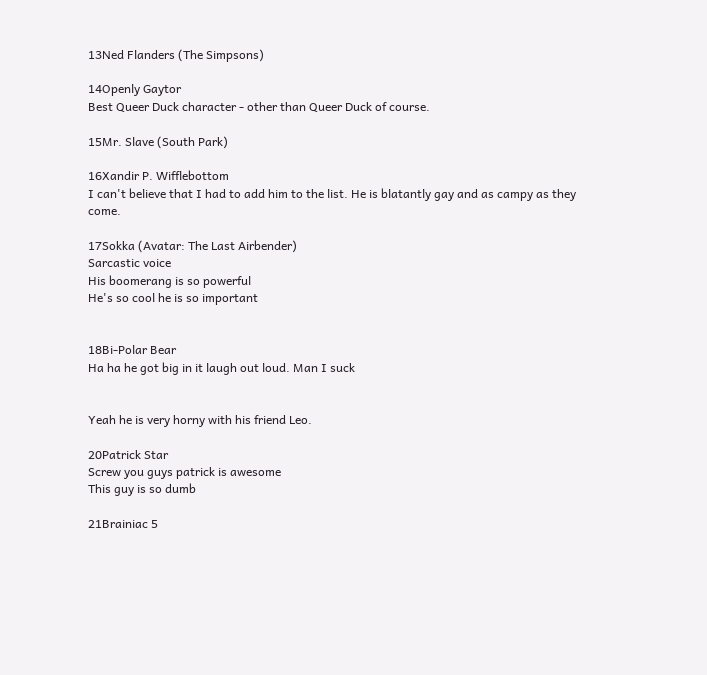13Ned Flanders (The Simpsons)

14Openly Gaytor
Best Queer Duck character - other than Queer Duck of course.

15Mr. Slave (South Park)

16Xandir P. Wifflebottom
I can't believe that I had to add him to the list. He is blatantly gay and as campy as they come.

17Sokka (Avatar: The Last Airbender)
Sarcastic voice
His boomerang is so powerful
He's so cool he is so important


18Bi-Polar Bear
Ha ha he got big in it laugh out loud. Man I suck


Yeah he is very horny with his friend Leo.

20Patrick Star
Screw you guys patrick is awesome
This guy is so dumb

21Brainiac 5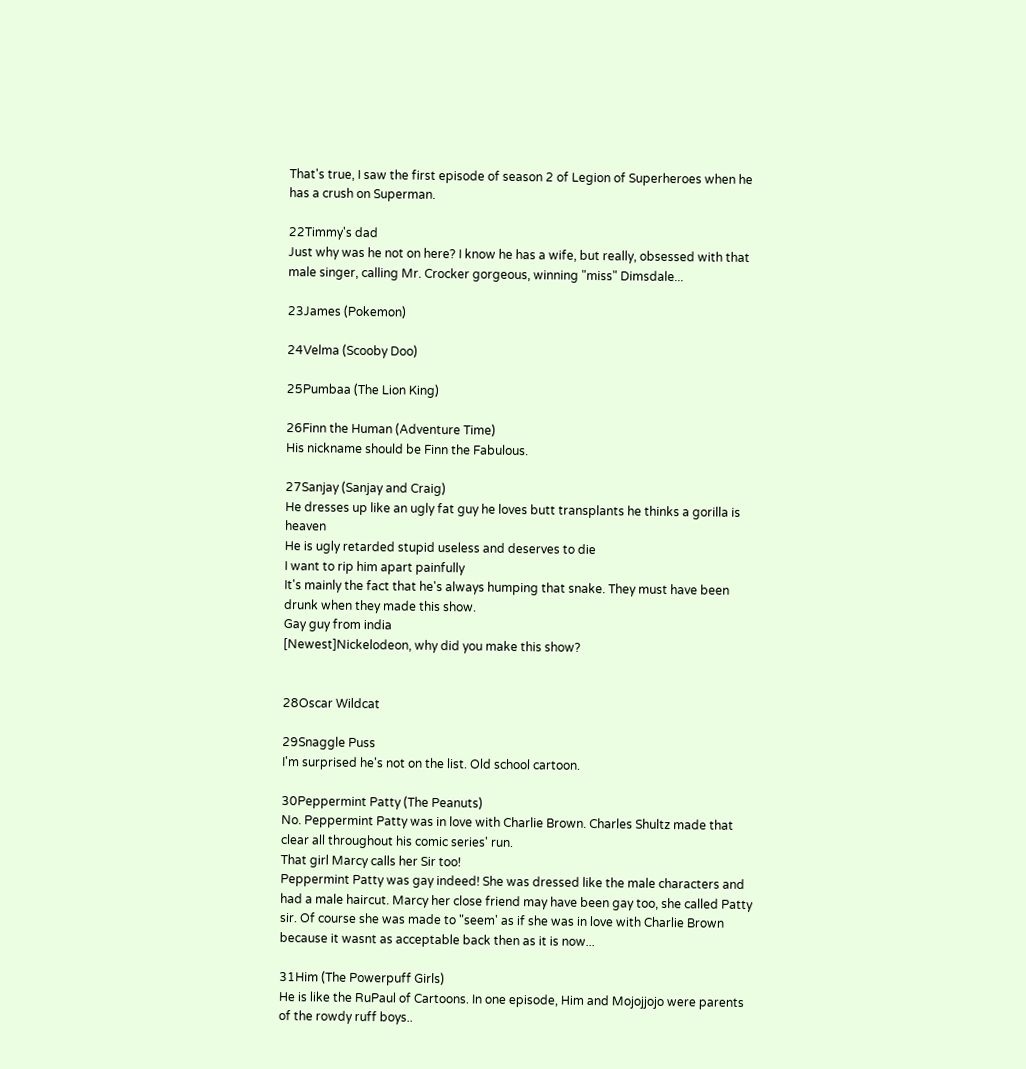That's true, I saw the first episode of season 2 of Legion of Superheroes when he has a crush on Superman.

22Timmy's dad
Just why was he not on here? I know he has a wife, but really, obsessed with that male singer, calling Mr. Crocker gorgeous, winning "miss" Dimsdale...

23James (Pokemon)

24Velma (Scooby Doo)

25Pumbaa (The Lion King)

26Finn the Human (Adventure Time)
His nickname should be Finn the Fabulous.

27Sanjay (Sanjay and Craig)
He dresses up like an ugly fat guy he loves butt transplants he thinks a gorilla is heaven
He is ugly retarded stupid useless and deserves to die
I want to rip him apart painfully
It's mainly the fact that he's always humping that snake. They must have been drunk when they made this show.
Gay guy from india
[Newest]Nickelodeon, why did you make this show?


28Oscar Wildcat

29Snaggle Puss
I'm surprised he's not on the list. Old school cartoon.

30Peppermint Patty (The Peanuts)
No. Peppermint Patty was in love with Charlie Brown. Charles Shultz made that clear all throughout his comic series' run.
That girl Marcy calls her Sir too!
Peppermint Patty was gay indeed! She was dressed like the male characters and had a male haircut. Marcy her close friend may have been gay too, she called Patty sir. Of course she was made to "seem' as if she was in love with Charlie Brown because it wasnt as acceptable back then as it is now...

31Him (The Powerpuff Girls)
He is like the RuPaul of Cartoons. In one episode, Him and Mojojjojo were parents of the rowdy ruff boys..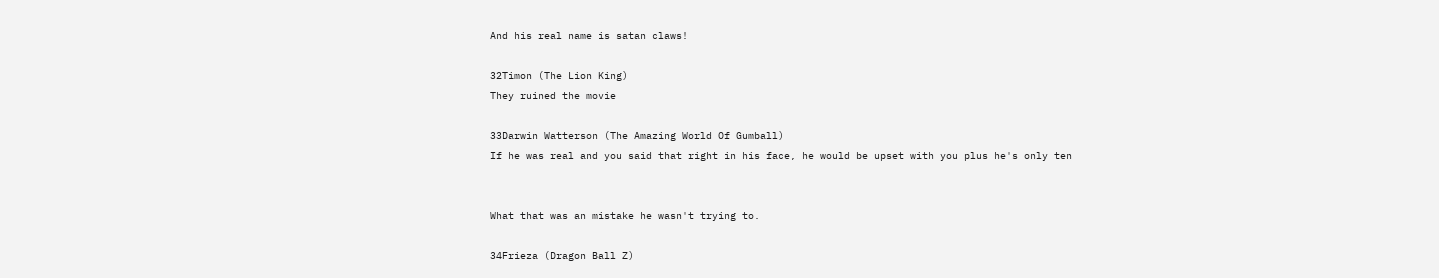And his real name is satan claws!

32Timon (The Lion King)
They ruined the movie

33Darwin Watterson (The Amazing World Of Gumball)
If he was real and you said that right in his face, he would be upset with you plus he's only ten


What that was an mistake he wasn't trying to.

34Frieza (Dragon Ball Z)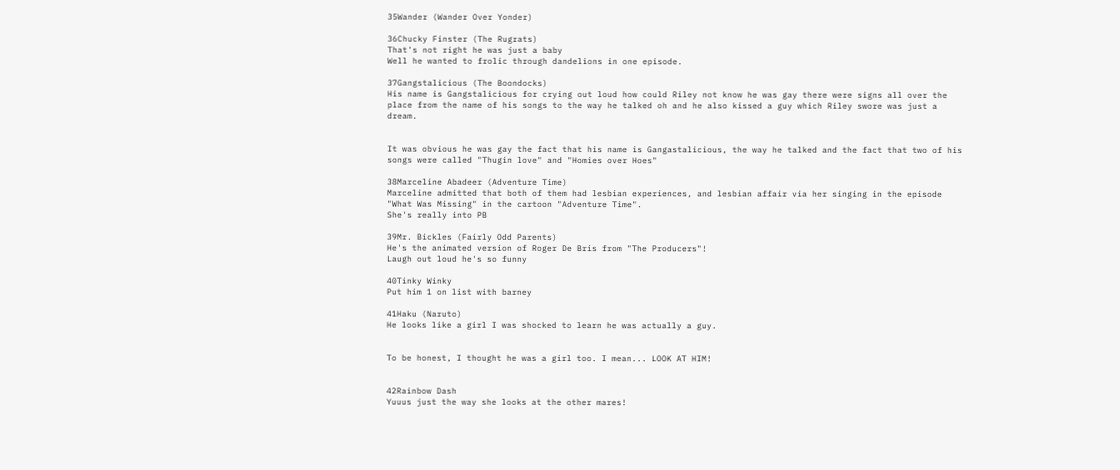35Wander (Wander Over Yonder)

36Chucky Finster (The Rugrats)
That's not right he was just a baby
Well he wanted to frolic through dandelions in one episode.

37Gangstalicious (The Boondocks)
His name is Gangstalicious for crying out loud how could Riley not know he was gay there were signs all over the place from the name of his songs to the way he talked oh and he also kissed a guy which Riley swore was just a dream.


It was obvious he was gay the fact that his name is Gangastalicious, the way he talked and the fact that two of his songs were called "Thugin love" and "Homies over Hoes"

38Marceline Abadeer (Adventure Time)
Marceline admitted that both of them had lesbian experiences, and lesbian affair via her singing in the episode "What Was Missing" in the cartoon "Adventure Time".
She's really into PB

39Mr. Bickles (Fairly Odd Parents)
He's the animated version of Roger De Bris from "The Producers"!
Laugh out loud he's so funny

40Tinky Winky
Put him 1 on list with barney

41Haku (Naruto)
He looks like a girl I was shocked to learn he was actually a guy.


To be honest, I thought he was a girl too. I mean... LOOK AT HIM!


42Rainbow Dash
Yuuus just the way she looks at the other mares!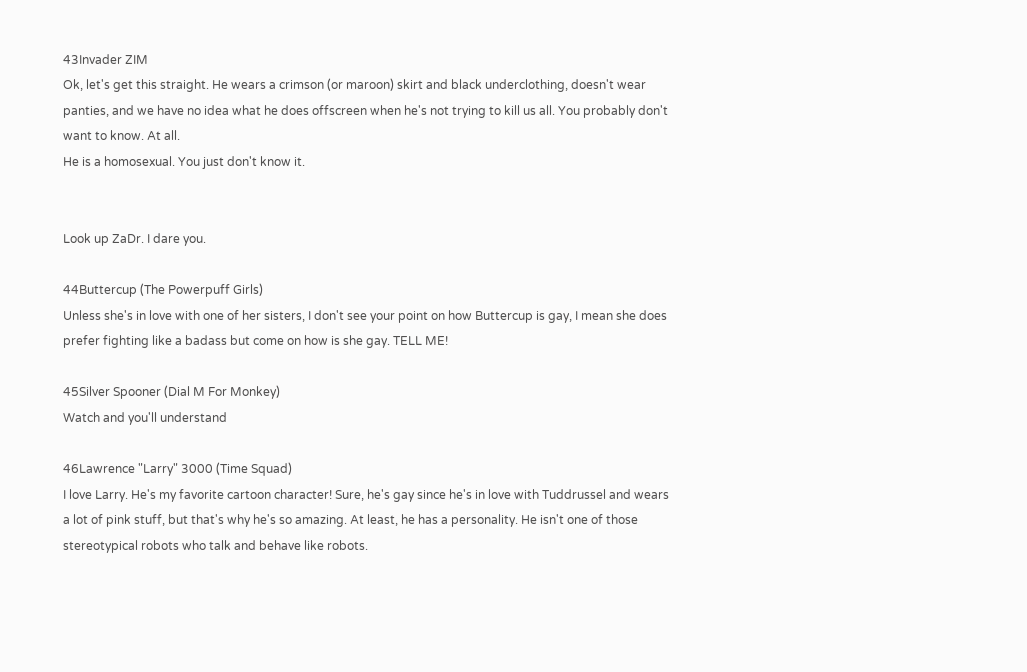43Invader ZIM
Ok, let's get this straight. He wears a crimson (or maroon) skirt and black underclothing, doesn't wear panties, and we have no idea what he does offscreen when he's not trying to kill us all. You probably don't want to know. At all.
He is a homosexual. You just don't know it.


Look up ZaDr. I dare you.

44Buttercup (The Powerpuff Girls)
Unless she's in love with one of her sisters, I don't see your point on how Buttercup is gay, I mean she does prefer fighting like a badass but come on how is she gay. TELL ME!

45Silver Spooner (Dial M For Monkey)
Watch and you'll understand

46Lawrence "Larry" 3000 (Time Squad)
I love Larry. He's my favorite cartoon character! Sure, he's gay since he's in love with Tuddrussel and wears a lot of pink stuff, but that's why he's so amazing. At least, he has a personality. He isn't one of those stereotypical robots who talk and behave like robots.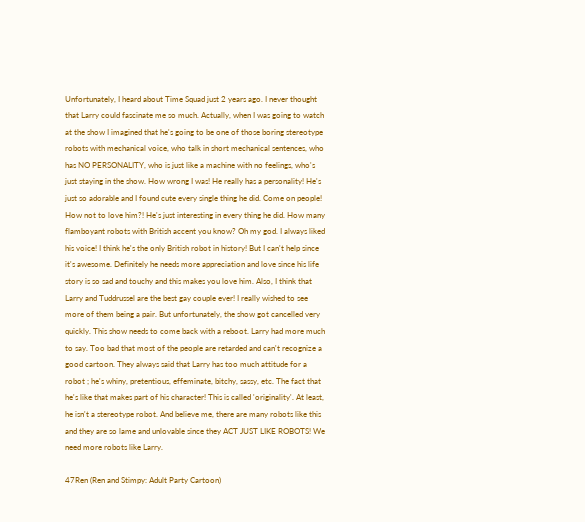Unfortunately, I heard about Time Squad just 2 years ago. I never thought that Larry could fascinate me so much. Actually, when I was going to watch at the show I imagined that he's going to be one of those boring stereotype robots with mechanical voice, who talk in short mechanical sentences, who has NO PERSONALITY, who is just like a machine with no feelings, who's just staying in the show. How wrong I was! He really has a personality! He's just so adorable and I found cute every single thing he did. Come on people! How not to love him?! He's just interesting in every thing he did. How many flamboyant robots with British accent you know? Oh my god. I always liked his voice! I think he's the only British robot in history! But I can't help since it's awesome. Definitely he needs more appreciation and love since his life story is so sad and touchy and this makes you love him. Also, I think that Larry and Tuddrussel are the best gay couple ever! I really wished to see more of them being a pair. But unfortunately, the show got cancelled very quickly. This show needs to come back with a reboot. Larry had more much to say. Too bad that most of the people are retarded and can't recognize a good cartoon. They always said that Larry has too much attitude for a robot ; he's whiny, pretentious, effeminate, bitchy, sassy, etc. The fact that he's like that makes part of his character! This is called 'originality'. At least, he isn't a stereotype robot. And believe me, there are many robots like this and they are so lame and unlovable since they ACT JUST LIKE ROBOTS! We need more robots like Larry.

47Ren (Ren and Stimpy: Adult Party Cartoon)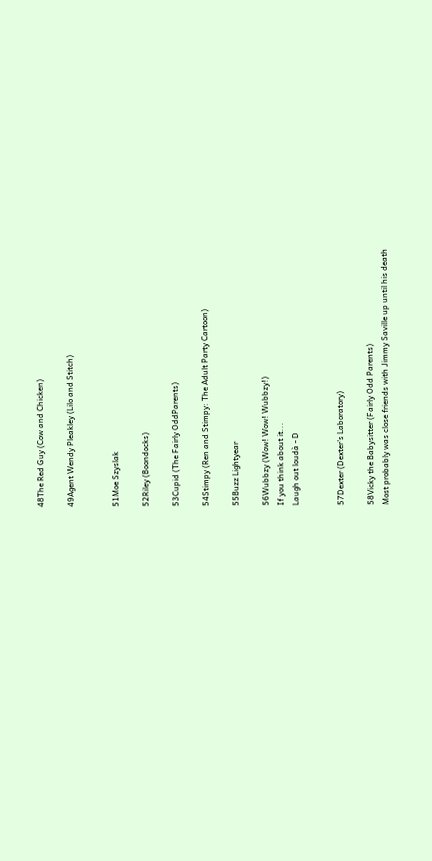48The Red Guy (Cow and Chicken)

49Agent Wendy Pleakley (Lilo and Stitch)


51Moe Szyslak

52Riley (Boondocks)

53Cupid (The Fairly OddParents)

54Stimpy (Ren and Stimpy: The Adult Party Cartoon)

55Buzz Lightyear

56Wubbzy (Wow! Wow! Wubbzy!)
If you think about it...
Laugh out loudà - D


57Dexter (Dexter's Laboratory)

58Vicky the Babysitter (Fairly Odd Parents)
Most probably was close friends with Jimmy Saville up until his death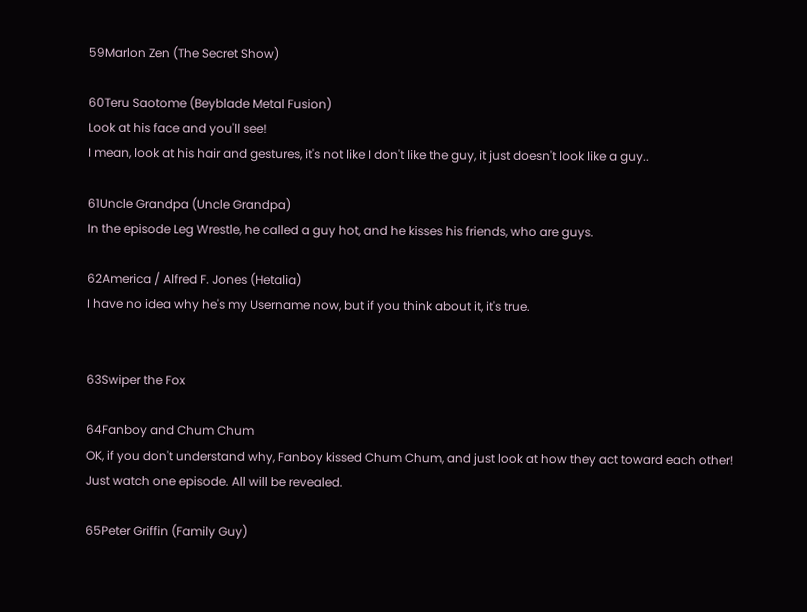59Marlon Zen (The Secret Show)

60Teru Saotome (Beyblade Metal Fusion)
Look at his face and you'll see!
I mean, look at his hair and gestures, it's not like I don't like the guy, it just doesn't look like a guy..

61Uncle Grandpa (Uncle Grandpa)
In the episode Leg Wrestle, he called a guy hot, and he kisses his friends, who are guys.

62America / Alfred F. Jones (Hetalia)
I have no idea why he's my Username now, but if you think about it, it's true.


63Swiper the Fox

64Fanboy and Chum Chum
OK, if you don't understand why, Fanboy kissed Chum Chum, and just look at how they act toward each other!
Just watch one episode. All will be revealed.

65Peter Griffin (Family Guy)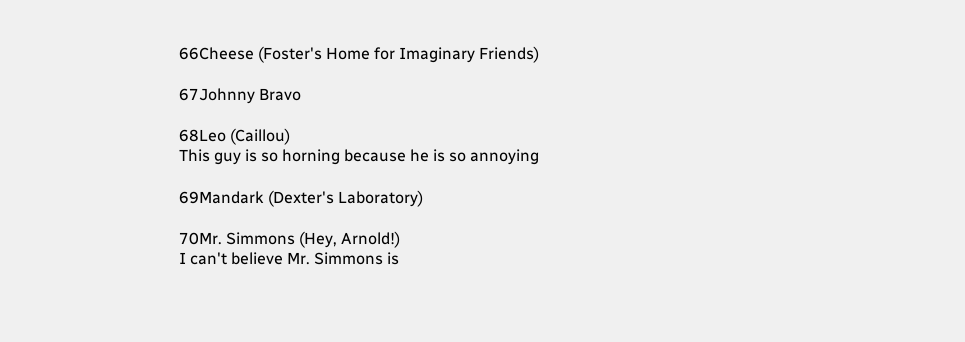66Cheese (Foster's Home for Imaginary Friends)

67Johnny Bravo

68Leo (Caillou)
This guy is so horning because he is so annoying

69Mandark (Dexter's Laboratory)

70Mr. Simmons (Hey, Arnold!)
I can't believe Mr. Simmons is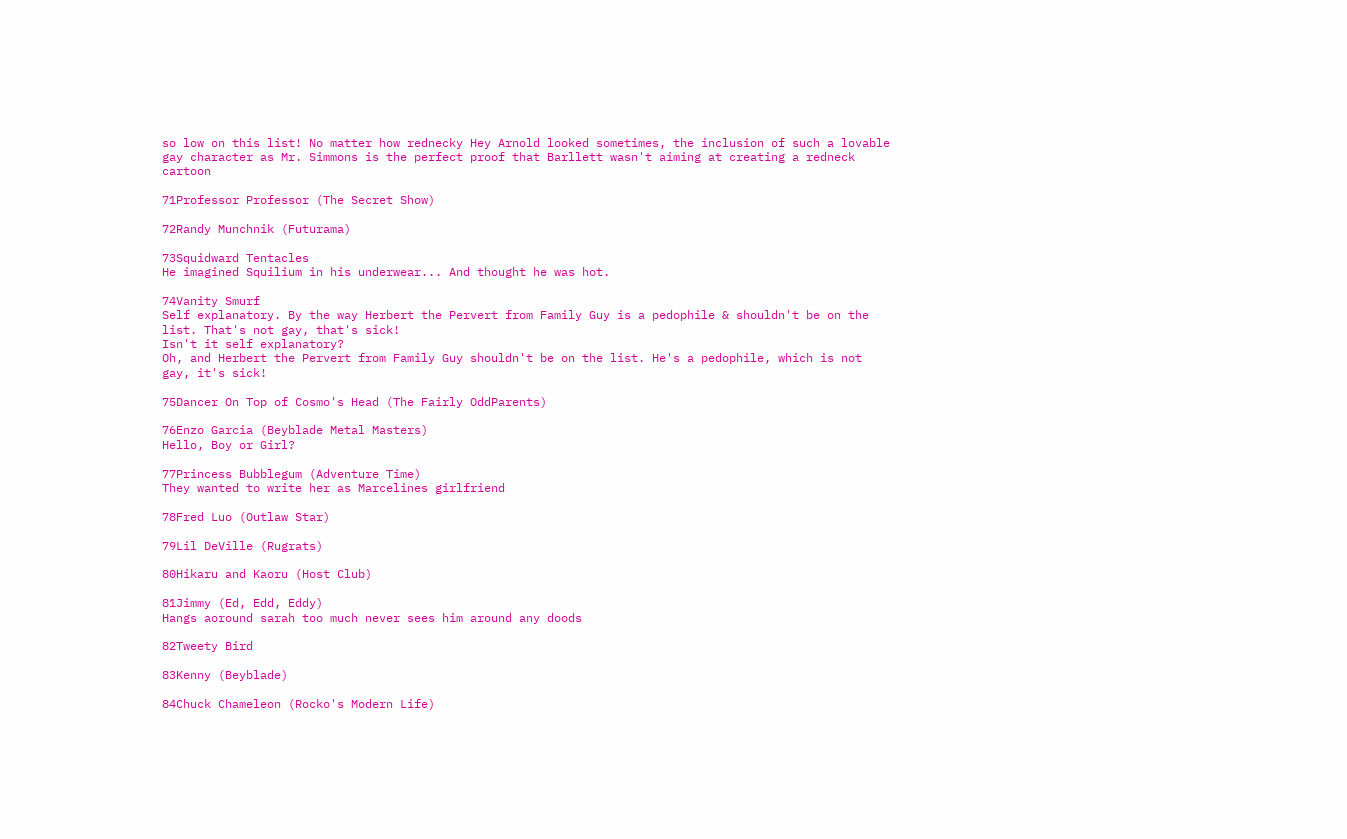so low on this list! No matter how rednecky Hey Arnold looked sometimes, the inclusion of such a lovable gay character as Mr. Simmons is the perfect proof that Barllett wasn't aiming at creating a redneck cartoon

71Professor Professor (The Secret Show)

72Randy Munchnik (Futurama)

73Squidward Tentacles
He imagined Squilium in his underwear... And thought he was hot.

74Vanity Smurf
Self explanatory. By the way Herbert the Pervert from Family Guy is a pedophile & shouldn't be on the list. That's not gay, that's sick!
Isn't it self explanatory?
Oh, and Herbert the Pervert from Family Guy shouldn't be on the list. He's a pedophile, which is not gay, it's sick!

75Dancer On Top of Cosmo's Head (The Fairly OddParents)

76Enzo Garcia (Beyblade Metal Masters)
Hello, Boy or Girl?

77Princess Bubblegum (Adventure Time)
They wanted to write her as Marcelines girlfriend

78Fred Luo (Outlaw Star)

79Lil DeVille (Rugrats)

80Hikaru and Kaoru (Host Club)

81Jimmy (Ed, Edd, Eddy)
Hangs aoround sarah too much never sees him around any doods

82Tweety Bird

83Kenny (Beyblade)

84Chuck Chameleon (Rocko's Modern Life)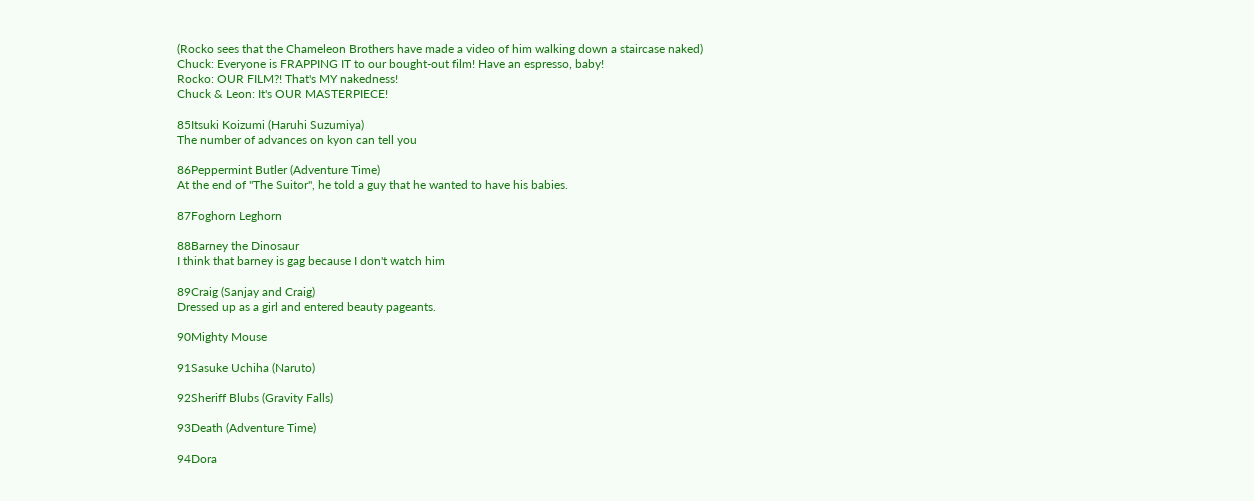(Rocko sees that the Chameleon Brothers have made a video of him walking down a staircase naked)
Chuck: Everyone is FRAPPING IT to our bought-out film! Have an espresso, baby!
Rocko: OUR FILM?! That's MY nakedness!
Chuck & Leon: It's OUR MASTERPIECE!

85Itsuki Koizumi (Haruhi Suzumiya)
The number of advances on kyon can tell you

86Peppermint Butler (Adventure Time)
At the end of "The Suitor", he told a guy that he wanted to have his babies.

87Foghorn Leghorn

88Barney the Dinosaur
I think that barney is gag because I don't watch him

89Craig (Sanjay and Craig)
Dressed up as a girl and entered beauty pageants.

90Mighty Mouse

91Sasuke Uchiha (Naruto)

92Sheriff Blubs (Gravity Falls)

93Death (Adventure Time)

94Dora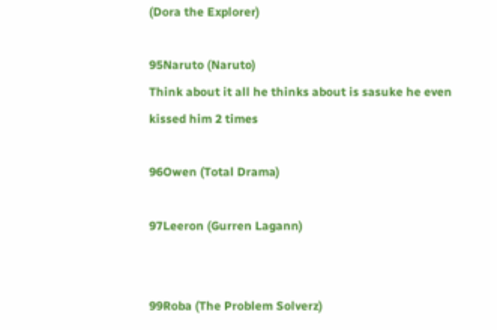(Dora the Explorer)

95Naruto (Naruto)
Think about it all he thinks about is sasuke he even kissed him 2 times

96Owen (Total Drama)

97Leeron (Gurren Lagann)


99Roba (The Problem Solverz)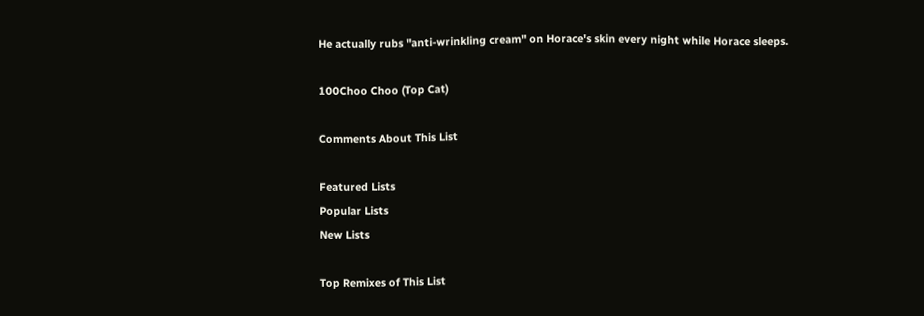He actually rubs "anti-wrinkling cream" on Horace's skin every night while Horace sleeps.

100Choo Choo (Top Cat)

Comments About This List

Featured Lists
Popular Lists
New Lists

Top Remixes of This List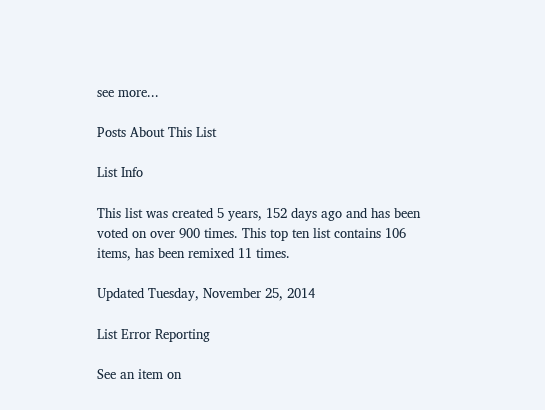see more...

Posts About This List

List Info

This list was created 5 years, 152 days ago and has been voted on over 900 times. This top ten list contains 106 items, has been remixed 11 times.

Updated Tuesday, November 25, 2014

List Error Reporting

See an item on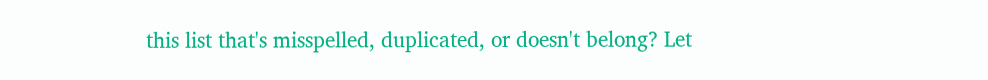this list that's misspelled, duplicated, or doesn't belong? Let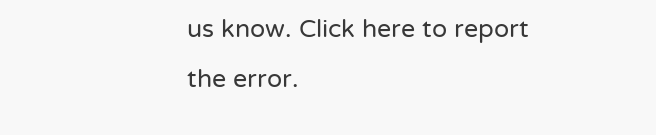us know. Click here to report the error.